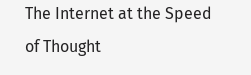The Internet at the Speed of Thought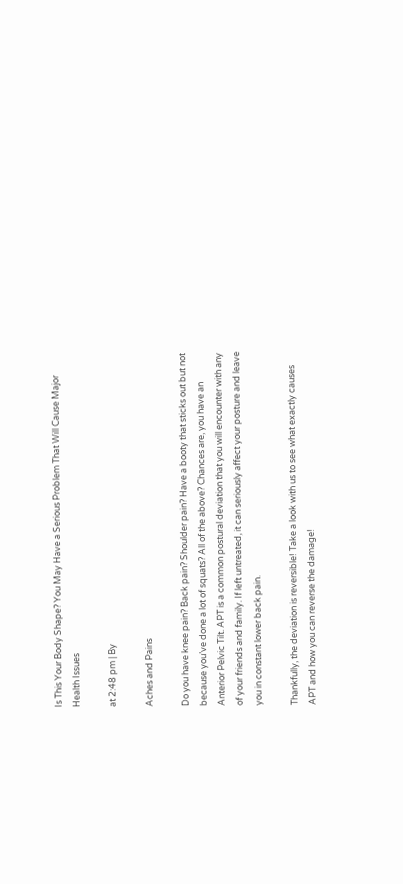Is This Your Body Shape? You May Have a Serious Problem That Will Cause Major Health Issues

at 2:48 pm | By

Aches and Pains

Do you have knee pain? Back pain? Shoulder pain? Have a booty that sticks out but not because you’ve done a lot of squats? All of the above? Chances are, you have an Anterior Pelvic Tilt. APT is a common postural deviation that you will encounter with any of your friends and family. If left untreated, it can seriously affect your posture and leave you in constant lower back pain.

Thankfully, the deviation is reversible! Take a look with us to see what exactly causes APT and how you can reverse the damage!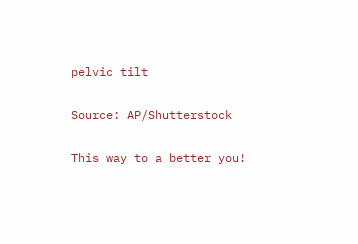pelvic tilt

Source: AP/Shutterstock

This way to a better you!